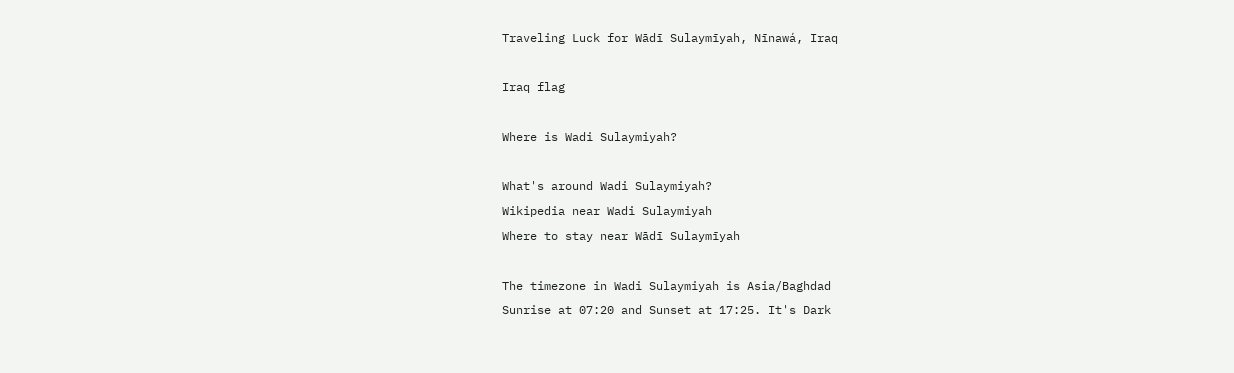Traveling Luck for Wādī Sulaymīyah, Nīnawá, Iraq

Iraq flag

Where is Wadi Sulaymiyah?

What's around Wadi Sulaymiyah?
Wikipedia near Wadi Sulaymiyah
Where to stay near Wādī Sulaymīyah

The timezone in Wadi Sulaymiyah is Asia/Baghdad
Sunrise at 07:20 and Sunset at 17:25. It's Dark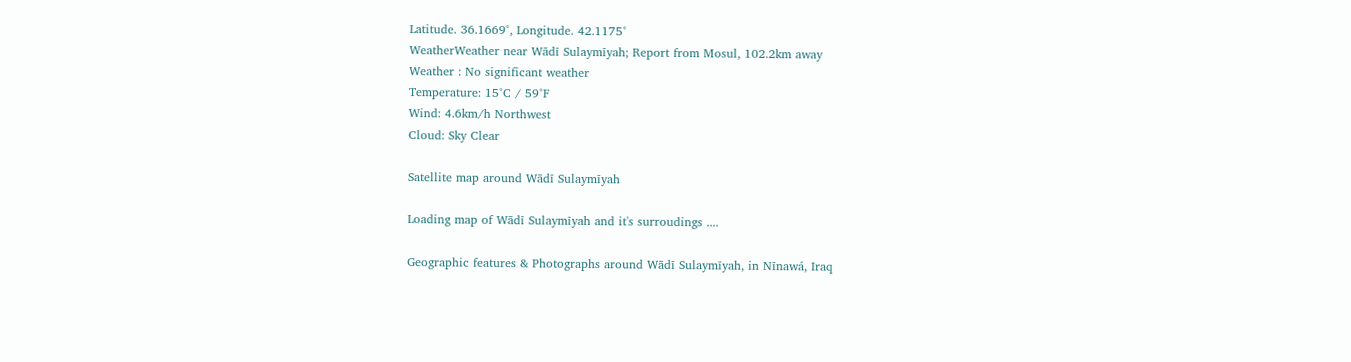Latitude. 36.1669°, Longitude. 42.1175°
WeatherWeather near Wādī Sulaymīyah; Report from Mosul, 102.2km away
Weather : No significant weather
Temperature: 15°C / 59°F
Wind: 4.6km/h Northwest
Cloud: Sky Clear

Satellite map around Wādī Sulaymīyah

Loading map of Wādī Sulaymīyah and it's surroudings ....

Geographic features & Photographs around Wādī Sulaymīyah, in Nīnawá, Iraq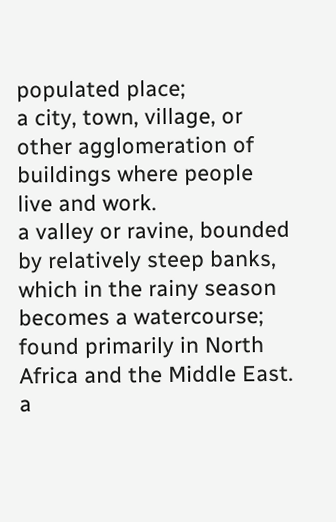populated place;
a city, town, village, or other agglomeration of buildings where people live and work.
a valley or ravine, bounded by relatively steep banks, which in the rainy season becomes a watercourse; found primarily in North Africa and the Middle East.
a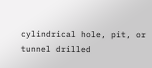cylindrical hole, pit, or tunnel drilled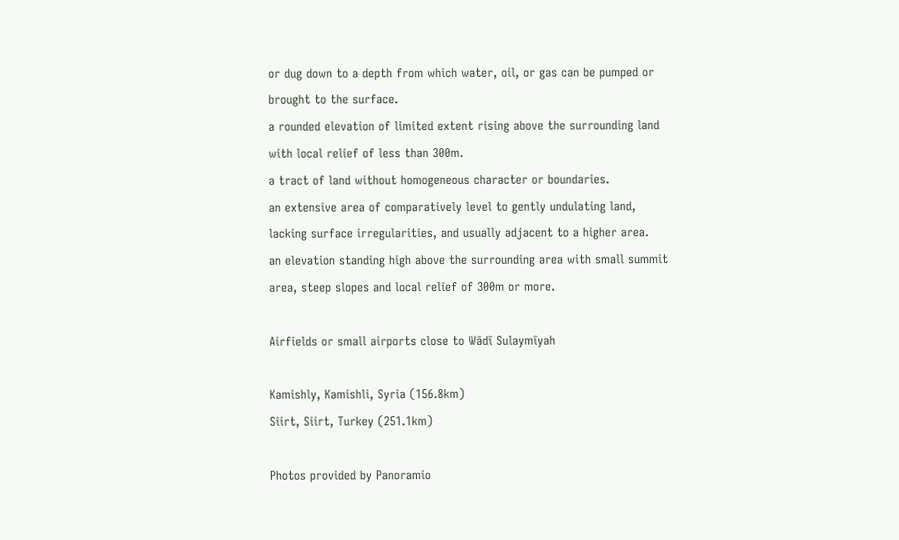or dug down to a depth from which water, oil, or gas can be pumped or brought to the surface.
a rounded elevation of limited extent rising above the surrounding land with local relief of less than 300m.
a tract of land without homogeneous character or boundaries.
an extensive area of comparatively level to gently undulating land, lacking surface irregularities, and usually adjacent to a higher area.
an elevation standing high above the surrounding area with small summit area, steep slopes and local relief of 300m or more.

Airfields or small airports close to Wādī Sulaymīyah

Kamishly, Kamishli, Syria (156.8km)
Siirt, Siirt, Turkey (251.1km)

Photos provided by Panoramio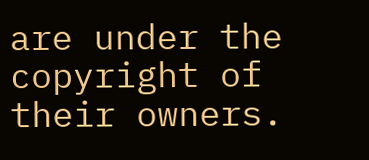are under the copyright of their owners.